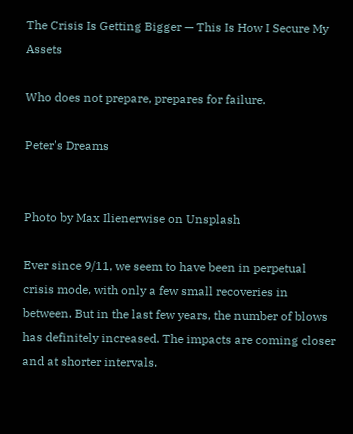The Crisis Is Getting Bigger — This Is How I Secure My Assets

Who does not prepare, prepares for failure.

Peter's Dreams


Photo by Max Ilienerwise on Unsplash

Ever since 9/11, we seem to have been in perpetual crisis mode, with only a few small recoveries in between. But in the last few years, the number of blows has definitely increased. The impacts are coming closer and at shorter intervals.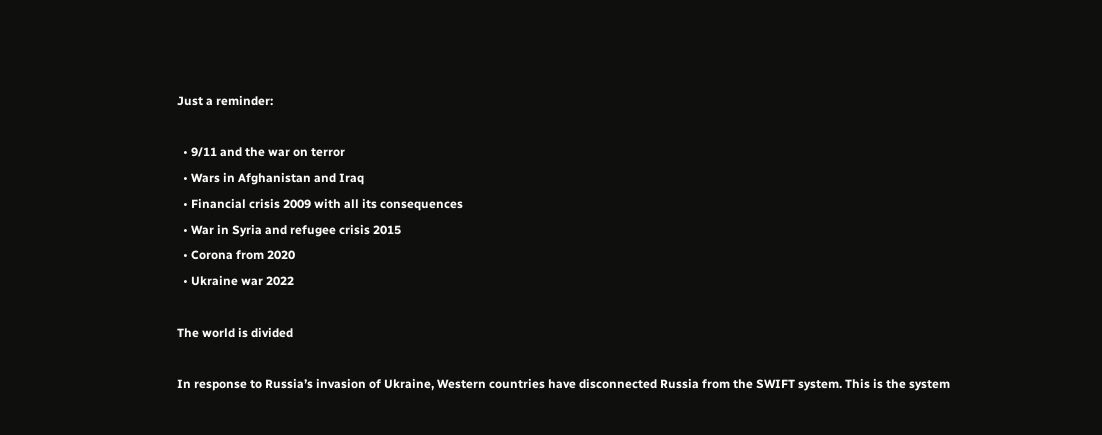Just a reminder:

  • 9/11 and the war on terror
  • Wars in Afghanistan and Iraq
  • Financial crisis 2009 with all its consequences
  • War in Syria and refugee crisis 2015
  • Corona from 2020
  • Ukraine war 2022

The world is divided

In response to Russia’s invasion of Ukraine, Western countries have disconnected Russia from the SWIFT system. This is the system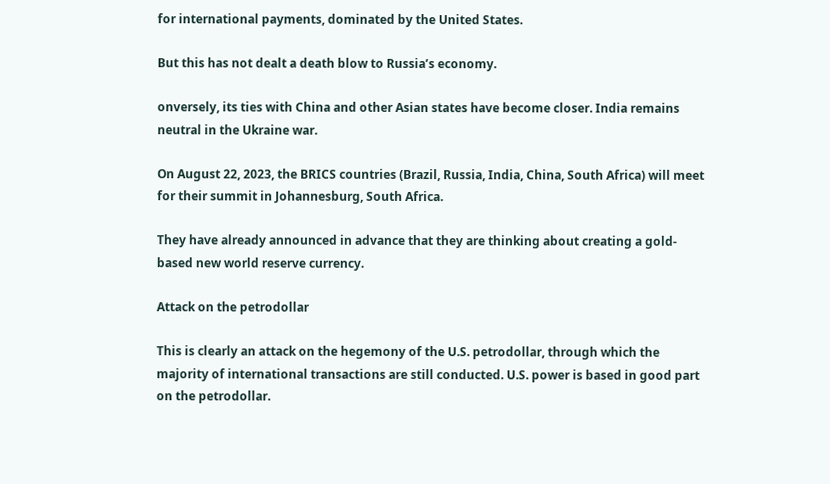for international payments, dominated by the United States.

But this has not dealt a death blow to Russia’s economy.

onversely, its ties with China and other Asian states have become closer. India remains neutral in the Ukraine war.

On August 22, 2023, the BRICS countries (Brazil, Russia, India, China, South Africa) will meet for their summit in Johannesburg, South Africa.

They have already announced in advance that they are thinking about creating a gold-based new world reserve currency.

Attack on the petrodollar

This is clearly an attack on the hegemony of the U.S. petrodollar, through which the majority of international transactions are still conducted. U.S. power is based in good part on the petrodollar.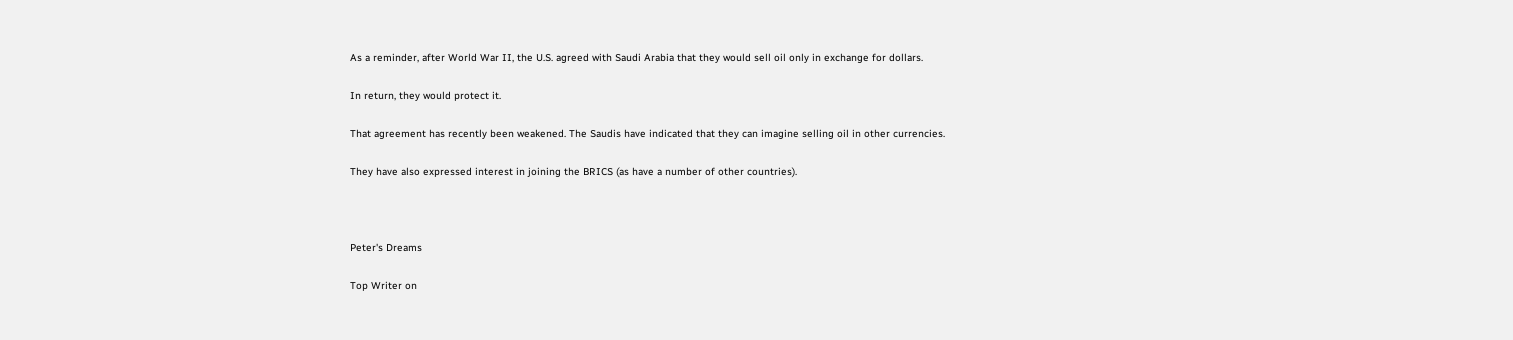As a reminder, after World War II, the U.S. agreed with Saudi Arabia that they would sell oil only in exchange for dollars.

In return, they would protect it.

That agreement has recently been weakened. The Saudis have indicated that they can imagine selling oil in other currencies.

They have also expressed interest in joining the BRICS (as have a number of other countries).



Peter's Dreams

Top Writer on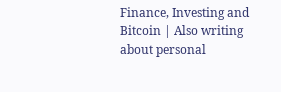Finance, Investing and Bitcoin | Also writing about personal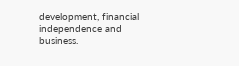development, financial independence and business.